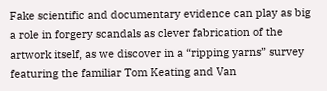Fake scientific and documentary evidence can play as big a role in forgery scandals as clever fabrication of the artwork itself, as we discover in a “ripping yarns” survey featuring the familiar Tom Keating and Van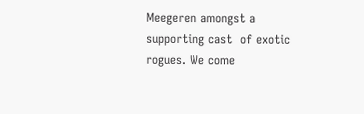Meegeren amongst a supporting cast  of exotic rogues. We come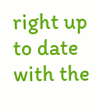right up to date with the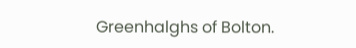Greenhalghs of Bolton.